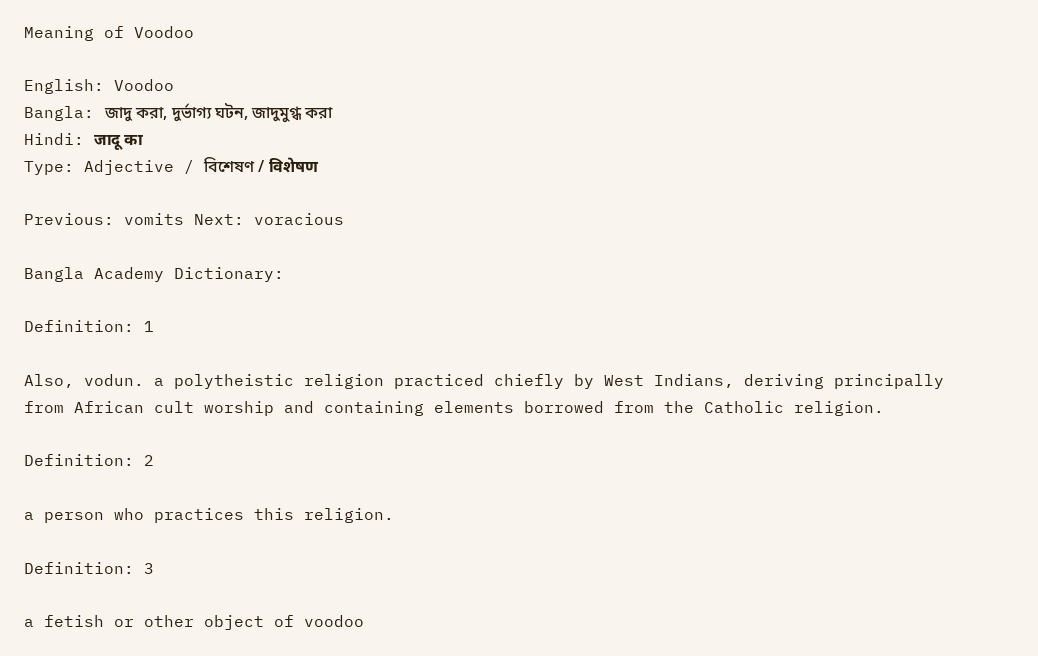Meaning of Voodoo

English: Voodoo
Bangla: জাদু করা, দুর্ভাগ্য ঘটন, জাদুমুগ্ধ করা
Hindi: जादू का
Type: Adjective / বিশেষণ / विशेषण

Previous: vomits Next: voracious

Bangla Academy Dictionary:

Definition: 1

Also, vodun. a polytheistic religion practiced chiefly by West Indians, deriving principally from African cult worship and containing elements borrowed from the Catholic religion.

Definition: 2

a person who practices this religion.

Definition: 3

a fetish or other object of voodoo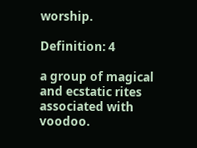worship.

Definition: 4

a group of magical and ecstatic rites associated with voodoo.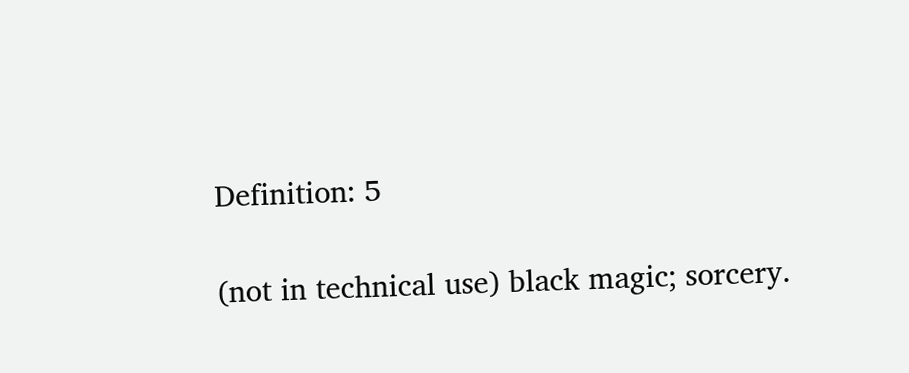Definition: 5

(not in technical use) black magic; sorcery.